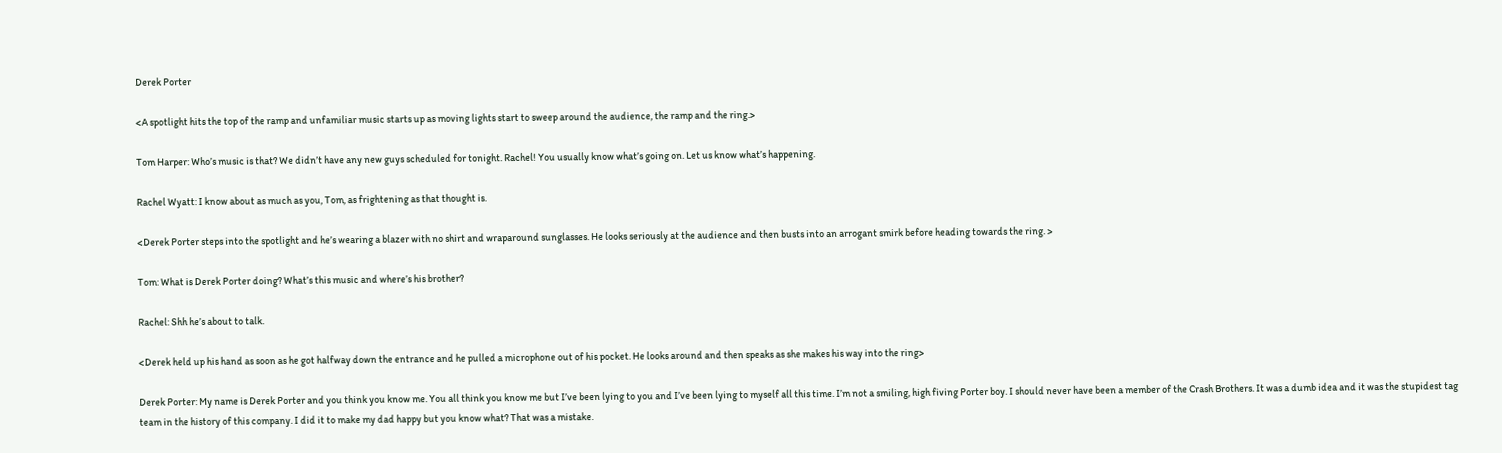Derek Porter

<A spotlight hits the top of the ramp and unfamiliar music starts up as moving lights start to sweep around the audience, the ramp and the ring.>

Tom Harper: Who’s music is that? We didn’t have any new guys scheduled for tonight. Rachel! You usually know what’s going on. Let us know what’s happening.

Rachel Wyatt: I know about as much as you, Tom, as frightening as that thought is.

<Derek Porter steps into the spotlight and he’s wearing a blazer with no shirt and wraparound sunglasses. He looks seriously at the audience and then busts into an arrogant smirk before heading towards the ring. >

Tom: What is Derek Porter doing? What’s this music and where’s his brother?

Rachel: Shh he’s about to talk.

<Derek held up his hand as soon as he got halfway down the entrance and he pulled a microphone out of his pocket. He looks around and then speaks as she makes his way into the ring>

Derek Porter: My name is Derek Porter and you think you know me. You all think you know me but I’ve been lying to you and I’ve been lying to myself all this time. I’m not a smiling, high fiving Porter boy. I should never have been a member of the Crash Brothers. It was a dumb idea and it was the stupidest tag team in the history of this company. I did it to make my dad happy but you know what? That was a mistake.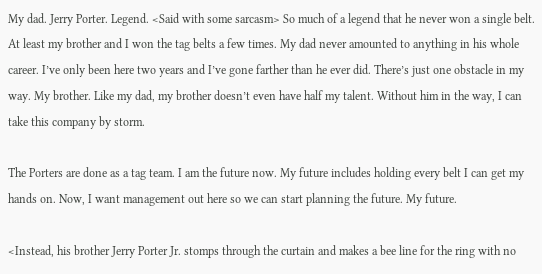My dad. Jerry Porter. Legend. <Said with some sarcasm> So much of a legend that he never won a single belt. At least my brother and I won the tag belts a few times. My dad never amounted to anything in his whole career. I’ve only been here two years and I’ve gone farther than he ever did. There’s just one obstacle in my way. My brother. Like my dad, my brother doesn’t even have half my talent. Without him in the way, I can take this company by storm.

The Porters are done as a tag team. I am the future now. My future includes holding every belt I can get my hands on. Now, I want management out here so we can start planning the future. My future.

<Instead, his brother Jerry Porter Jr. stomps through the curtain and makes a bee line for the ring with no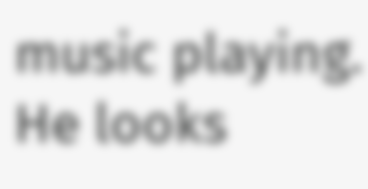music playing. He looks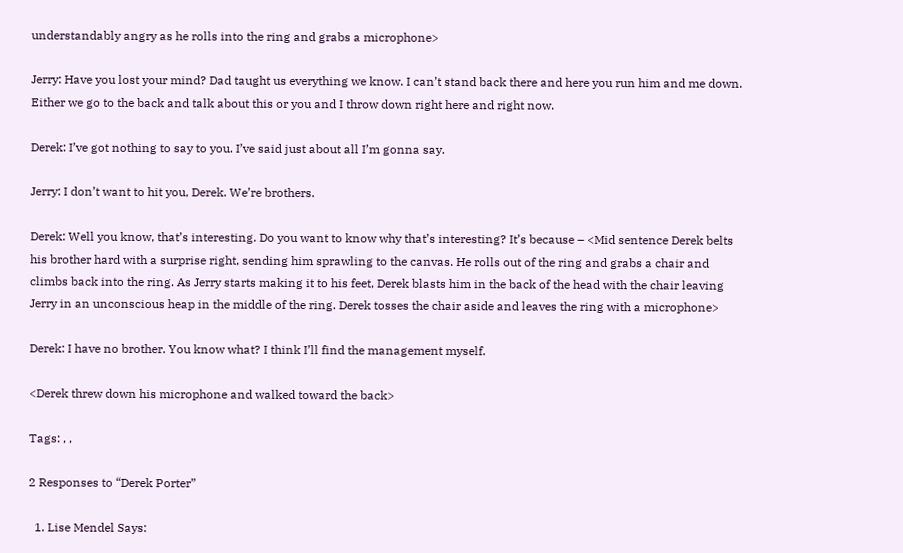understandably angry as he rolls into the ring and grabs a microphone>

Jerry: Have you lost your mind? Dad taught us everything we know. I can’t stand back there and here you run him and me down. Either we go to the back and talk about this or you and I throw down right here and right now.

Derek: I’ve got nothing to say to you. I’ve said just about all I’m gonna say.

Jerry: I don’t want to hit you, Derek. We’re brothers.

Derek: Well you know, that’s interesting. Do you want to know why that’s interesting? It’s because – <Mid sentence Derek belts his brother hard with a surprise right, sending him sprawling to the canvas. He rolls out of the ring and grabs a chair and climbs back into the ring. As Jerry starts making it to his feet, Derek blasts him in the back of the head with the chair leaving Jerry in an unconscious heap in the middle of the ring. Derek tosses the chair aside and leaves the ring with a microphone>

Derek: I have no brother. You know what? I think I’ll find the management myself.

<Derek threw down his microphone and walked toward the back>

Tags: , ,

2 Responses to “Derek Porter”

  1. Lise Mendel Says: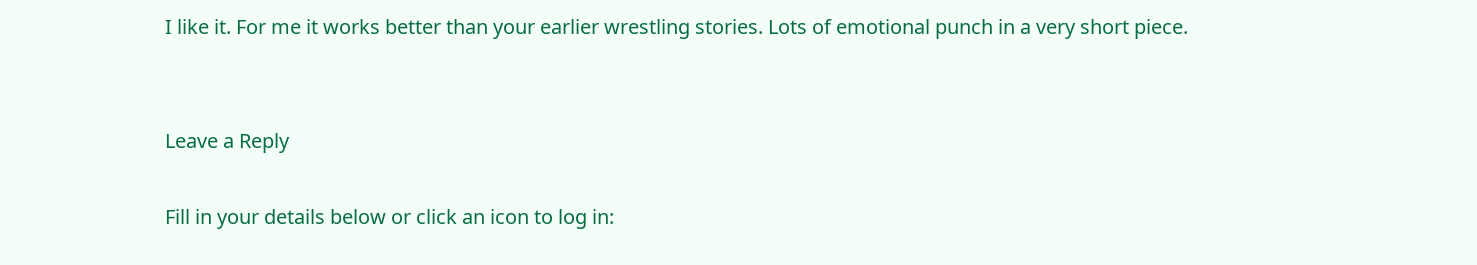I like it. For me it works better than your earlier wrestling stories. Lots of emotional punch in a very short piece.


Leave a Reply

Fill in your details below or click an icon to log in: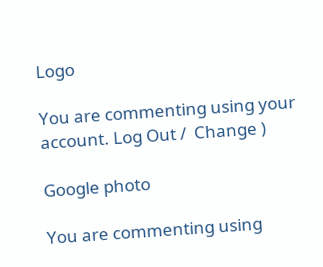Logo

You are commenting using your account. Log Out /  Change )

Google photo

You are commenting using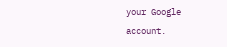your Google account.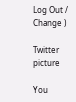Log Out /  Change )

Twitter picture

You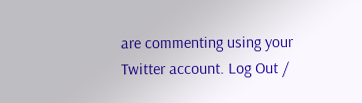are commenting using your Twitter account. Log Out /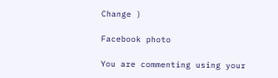Change )

Facebook photo

You are commenting using your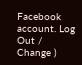Facebook account. Log Out /  Change )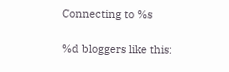Connecting to %s

%d bloggers like this: